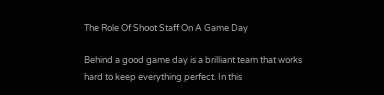The Role Of Shoot Staff On A Game Day

Behind a good game day is a brilliant team that works hard to keep everything perfect. In this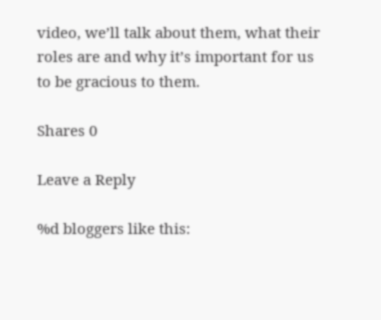video, we’ll talk about them, what their roles are and why it’s important for us to be gracious to them.

Shares 0

Leave a Reply

%d bloggers like this: